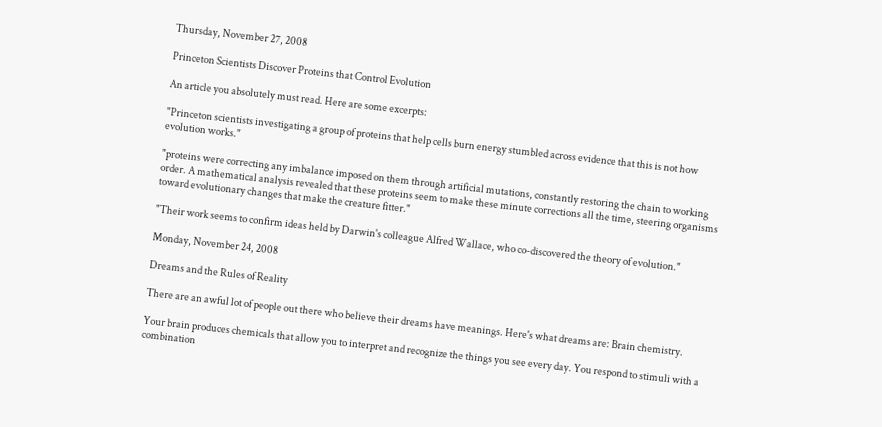Thursday, November 27, 2008

Princeton Scientists Discover Proteins that Control Evolution

An article you absolutely must read. Here are some excerpts:

"Princeton scientists investigating a group of proteins that help cells burn energy stumbled across evidence that this is not how evolution works."

"proteins were correcting any imbalance imposed on them through artificial mutations, constantly restoring the chain to working order. A mathematical analysis revealed that these proteins seem to make these minute corrections all the time, steering organisms toward evolutionary changes that make the creature fitter."

"Their work seems to confirm ideas held by Darwin's colleague Alfred Wallace, who co-discovered the theory of evolution."

Monday, November 24, 2008

Dreams and the Rules of Reality

There are an awful lot of people out there who believe their dreams have meanings. Here's what dreams are: Brain chemistry.

Your brain produces chemicals that allow you to interpret and recognize the things you see every day. You respond to stimuli with a combination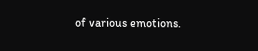of various emotions.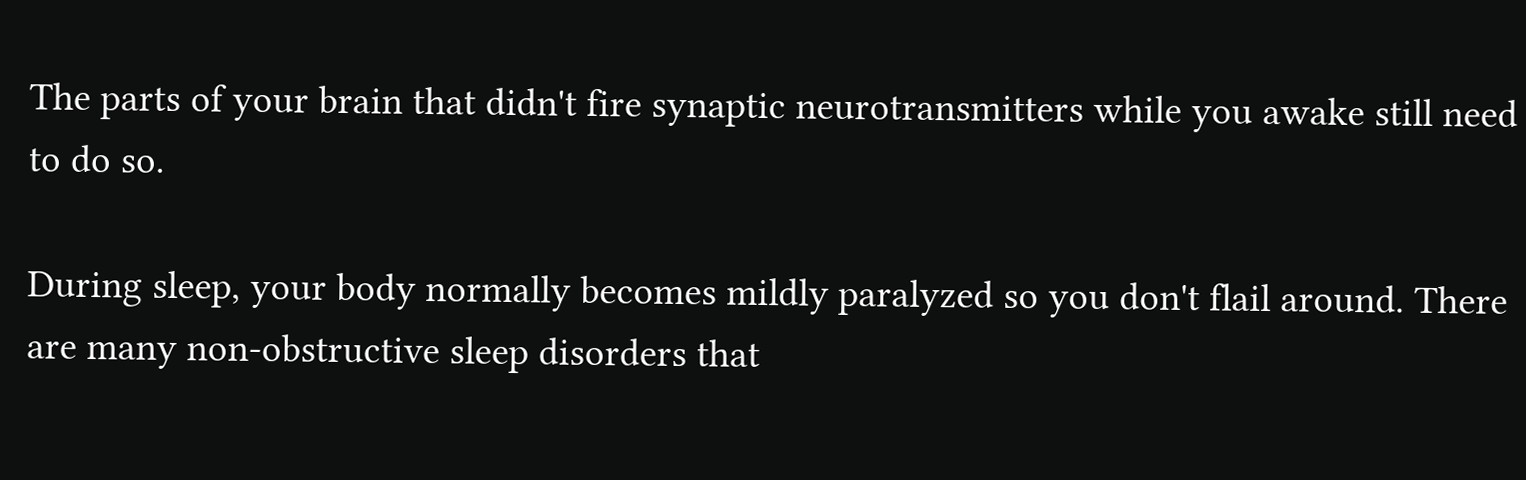The parts of your brain that didn't fire synaptic neurotransmitters while you awake still need to do so.

During sleep, your body normally becomes mildly paralyzed so you don't flail around. There are many non-obstructive sleep disorders that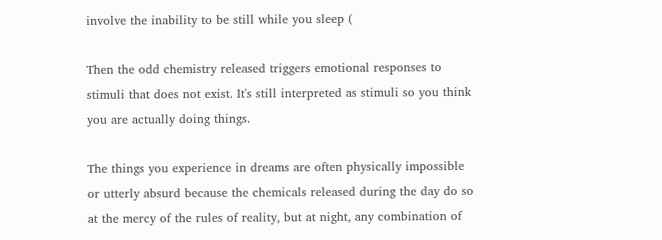involve the inability to be still while you sleep (

Then the odd chemistry released triggers emotional responses to stimuli that does not exist. It's still interpreted as stimuli so you think you are actually doing things.

The things you experience in dreams are often physically impossible or utterly absurd because the chemicals released during the day do so at the mercy of the rules of reality, but at night, any combination of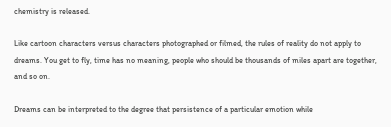chemistry is released.

Like cartoon characters versus characters photographed or filmed, the rules of reality do not apply to dreams. You get to fly, time has no meaning, people who should be thousands of miles apart are together, and so on.

Dreams can be interpreted to the degree that persistence of a particular emotion while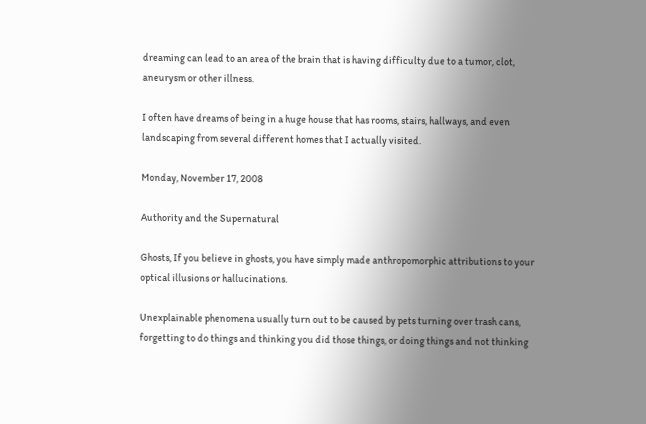dreaming can lead to an area of the brain that is having difficulty due to a tumor, clot, aneurysm or other illness.

I often have dreams of being in a huge house that has rooms, stairs, hallways, and even landscaping from several different homes that I actually visited.

Monday, November 17, 2008

Authority and the Supernatural

Ghosts, If you believe in ghosts, you have simply made anthropomorphic attributions to your optical illusions or hallucinations.

Unexplainable phenomena usually turn out to be caused by pets turning over trash cans, forgetting to do things and thinking you did those things, or doing things and not thinking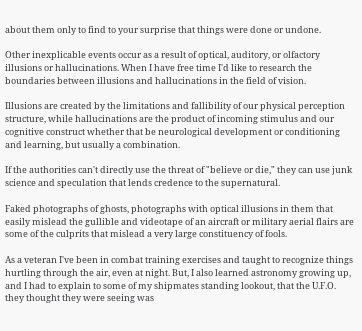about them only to find to your surprise that things were done or undone.

Other inexplicable events occur as a result of optical, auditory, or olfactory illusions or hallucinations. When I have free time I'd like to research the boundaries between illusions and hallucinations in the field of vision.

Illusions are created by the limitations and fallibility of our physical perception structure, while hallucinations are the product of incoming stimulus and our cognitive construct whether that be neurological development or conditioning and learning, but usually a combination.

If the authorities can't directly use the threat of "believe or die," they can use junk science and speculation that lends credence to the supernatural.

Faked photographs of ghosts, photographs with optical illusions in them that easily mislead the gullible and videotape of an aircraft or military aerial flairs are some of the culprits that mislead a very large constituency of fools.

As a veteran I've been in combat training exercises and taught to recognize things hurtling through the air, even at night. But, I also learned astronomy growing up, and I had to explain to some of my shipmates standing lookout, that the U.F.O. they thought they were seeing was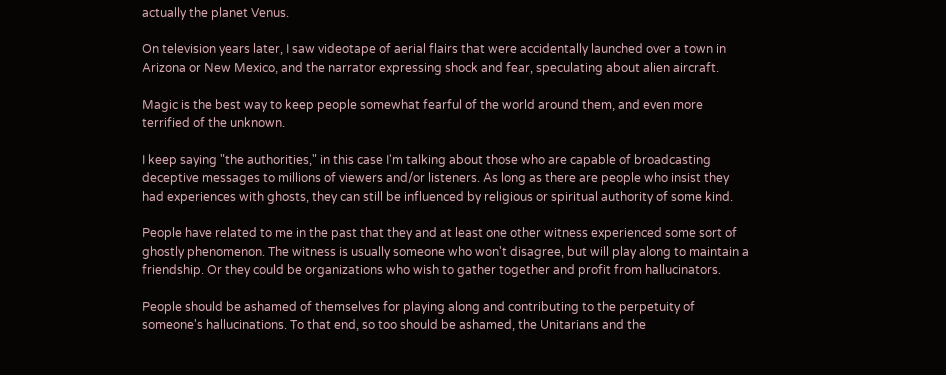actually the planet Venus.

On television years later, I saw videotape of aerial flairs that were accidentally launched over a town in Arizona or New Mexico, and the narrator expressing shock and fear, speculating about alien aircraft.

Magic is the best way to keep people somewhat fearful of the world around them, and even more terrified of the unknown.

I keep saying "the authorities," in this case I'm talking about those who are capable of broadcasting deceptive messages to millions of viewers and/or listeners. As long as there are people who insist they had experiences with ghosts, they can still be influenced by religious or spiritual authority of some kind.

People have related to me in the past that they and at least one other witness experienced some sort of ghostly phenomenon. The witness is usually someone who won't disagree, but will play along to maintain a friendship. Or they could be organizations who wish to gather together and profit from hallucinators.

People should be ashamed of themselves for playing along and contributing to the perpetuity of someone's hallucinations. To that end, so too should be ashamed, the Unitarians and the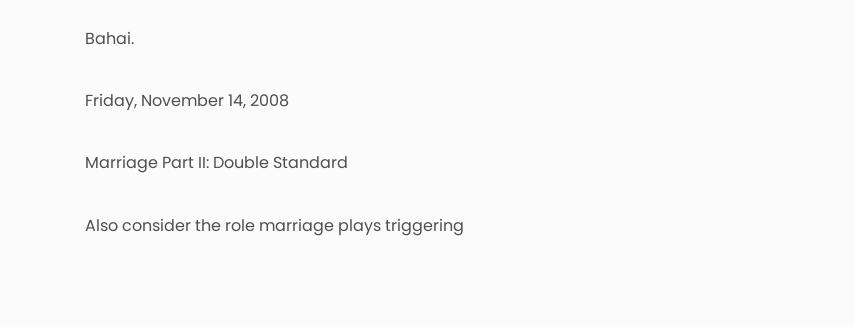Bahai.

Friday, November 14, 2008

Marriage Part II: Double Standard

Also consider the role marriage plays triggering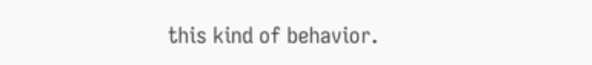this kind of behavior.